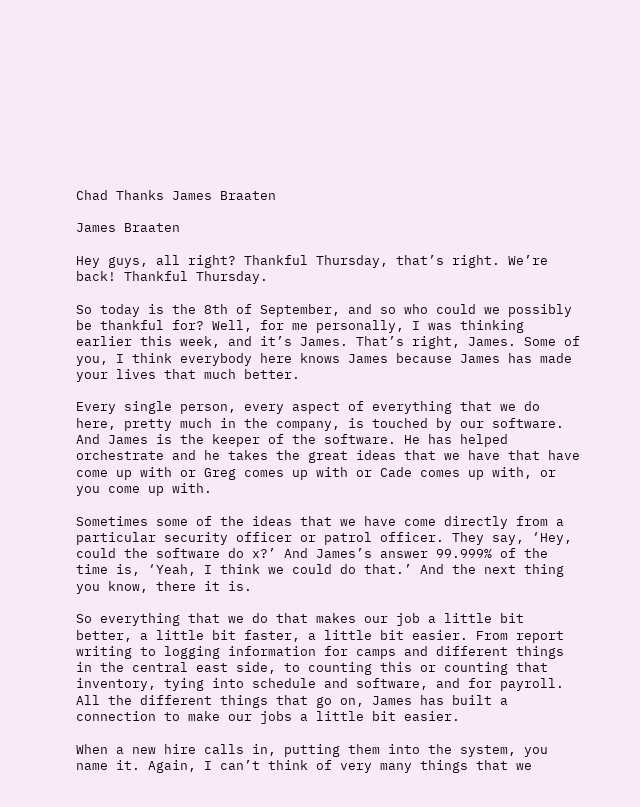Chad Thanks James Braaten

James Braaten

Hey guys, all right? Thankful Thursday, that’s right. We’re back! Thankful Thursday.

So today is the 8th of September, and so who could we possibly be thankful for? Well, for me personally, I was thinking earlier this week, and it’s James. That’s right, James. Some of you, I think everybody here knows James because James has made your lives that much better.

Every single person, every aspect of everything that we do here, pretty much in the company, is touched by our software. And James is the keeper of the software. He has helped orchestrate and he takes the great ideas that we have that have come up with or Greg comes up with or Cade comes up with, or you come up with.

Sometimes some of the ideas that we have come directly from a particular security officer or patrol officer. They say, ‘Hey, could the software do x?’ And James’s answer 99.999% of the time is, ‘Yeah, I think we could do that.’ And the next thing you know, there it is.

So everything that we do that makes our job a little bit better, a little bit faster, a little bit easier. From report writing to logging information for camps and different things in the central east side, to counting this or counting that inventory, tying into schedule and software, and for payroll. All the different things that go on, James has built a connection to make our jobs a little bit easier.

When a new hire calls in, putting them into the system, you name it. Again, I can’t think of very many things that we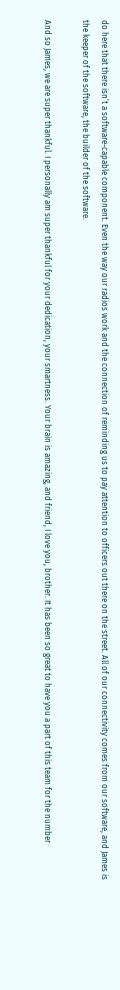do here that there isn’t a software-capable component. Even the way our radios work and the connection of reminding us to pay attention to officers out there on the street. All of our connectivity comes from our software, and James is the keeper of the software, the builder of the software.

And so James, we are super thankful. I personally am super thankful for your dedication, your smartness. Your brain is amazing, and friend, I love you, brother. It has been so great to have you a part of this team for the number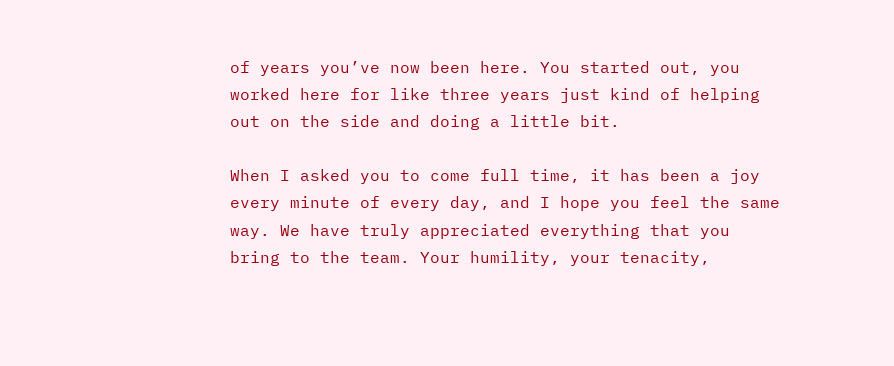of years you’ve now been here. You started out, you worked here for like three years just kind of helping out on the side and doing a little bit.

When I asked you to come full time, it has been a joy every minute of every day, and I hope you feel the same way. We have truly appreciated everything that you bring to the team. Your humility, your tenacity,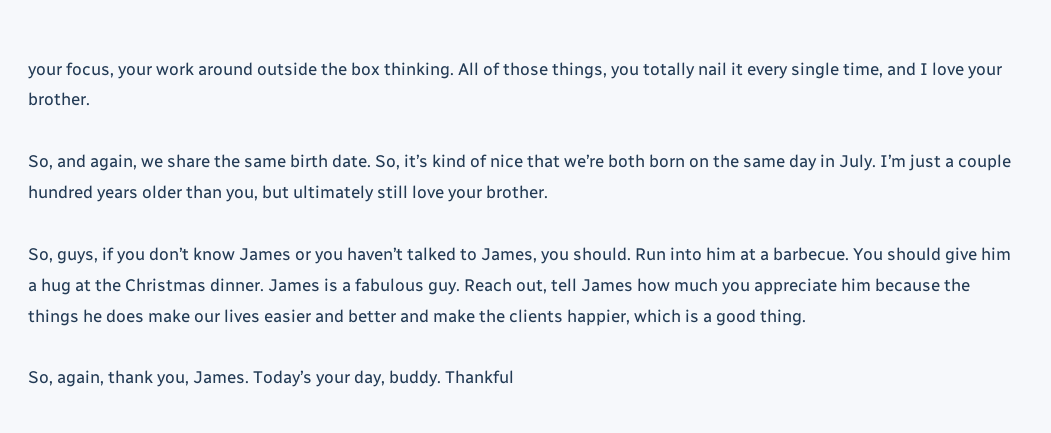your focus, your work around outside the box thinking. All of those things, you totally nail it every single time, and I love your brother.

So, and again, we share the same birth date. So, it’s kind of nice that we’re both born on the same day in July. I’m just a couple hundred years older than you, but ultimately still love your brother.

So, guys, if you don’t know James or you haven’t talked to James, you should. Run into him at a barbecue. You should give him a hug at the Christmas dinner. James is a fabulous guy. Reach out, tell James how much you appreciate him because the things he does make our lives easier and better and make the clients happier, which is a good thing.

So, again, thank you, James. Today’s your day, buddy. Thankful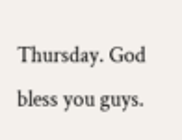Thursday. God bless you guys.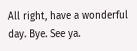All right, have a wonderful day. Bye. See ya.